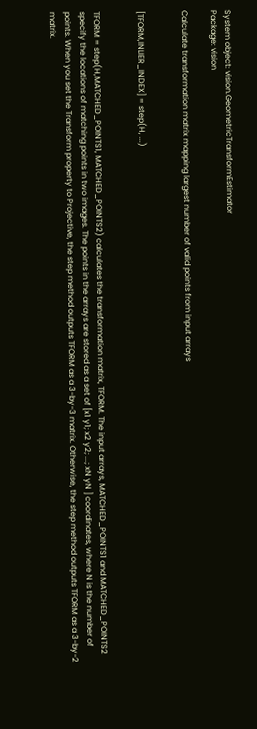System object: vision.GeometricTransformEstimator
Package: vision

Calculate transformation matrix mapping largest number of valid points from input arrays


[TFORM,INLIER_INDEX] = step(H, ...)


TFORM = step(H,MATCHED_POINTS1, MATCHED_POINTS2) calculates the transformation matrix, TFORM. The input arrays, MATCHED_POINTS1 and MATCHED_POINTS2 specify the locations of matching points in two images. The points in the arrays are stored as a set of [x1 y1; x2 y2; ...; xN yN ] coordinates, where N is the number of points. When you set the Transform property to Projective, the step method outputs TFORM as a 3-by-3 matrix. Otherwise, the step method outputs TFORM as a 3-by-2 matrix.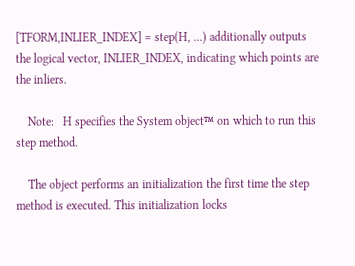[TFORM,INLIER_INDEX] = step(H, ...) additionally outputs the logical vector, INLIER_INDEX, indicating which points are the inliers.

    Note:   H specifies the System object™ on which to run this step method.

    The object performs an initialization the first time the step method is executed. This initialization locks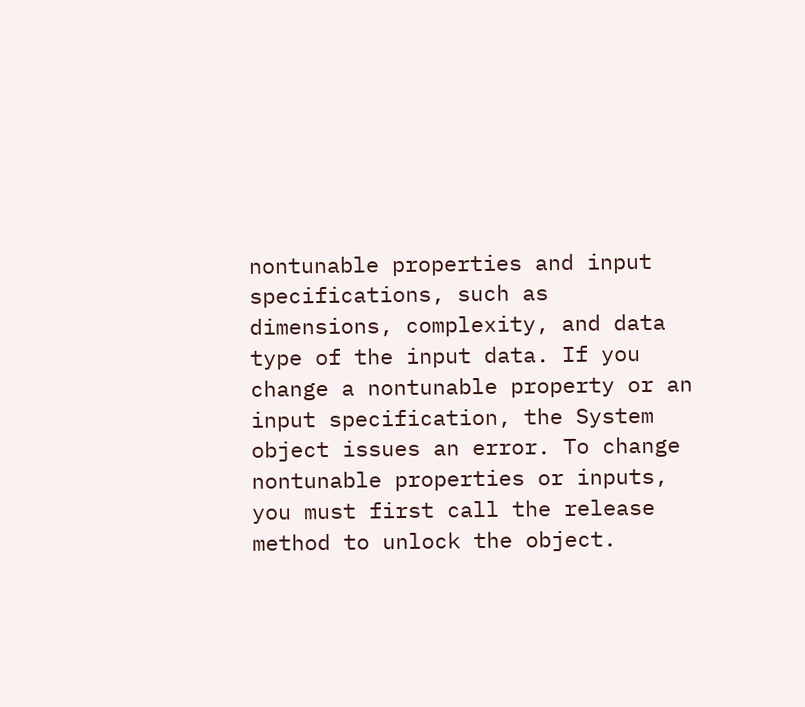nontunable properties and input specifications, such as dimensions, complexity, and data type of the input data. If you change a nontunable property or an input specification, the System object issues an error. To change nontunable properties or inputs, you must first call the release method to unlock the object.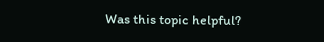Was this topic helpful?